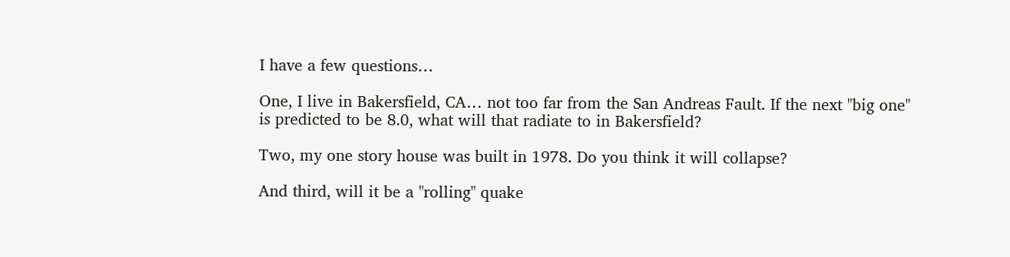I have a few questions…

One, I live in Bakersfield, CA… not too far from the San Andreas Fault. If the next "big one" is predicted to be 8.0, what will that radiate to in Bakersfield?

Two, my one story house was built in 1978. Do you think it will collapse?

And third, will it be a "rolling" quake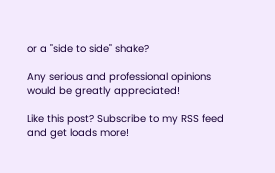or a "side to side" shake?

Any serious and professional opinions would be greatly appreciated!

Like this post? Subscribe to my RSS feed and get loads more!